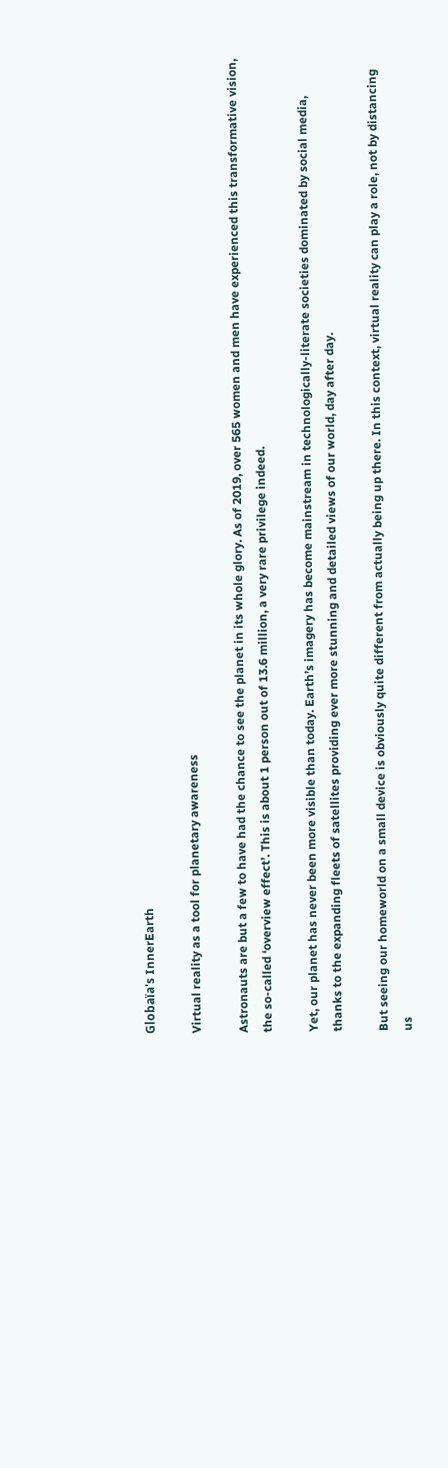Globaïa's InnerEarth

Virtual reality as a tool for planetary awareness

Astronauts are but a few to have had the chance to see the planet in its whole glory. As of 2019, over 565 women and men have experienced this transformative vision, the so-called ‘overview effect’. This is about 1 person out of 13.6 million, a very rare privilege indeed.

Yet, our planet has never been more visible than today. Earth’s imagery has become mainstream in technologically-literate societies dominated by social media, thanks to the expanding fleets of satellites providing ever more stunning and detailed views of our world, day after day.

But seeing our homeworld on a small device is obviously quite different from actually being up there. In this context, virtual reality can play a role, not by distancing us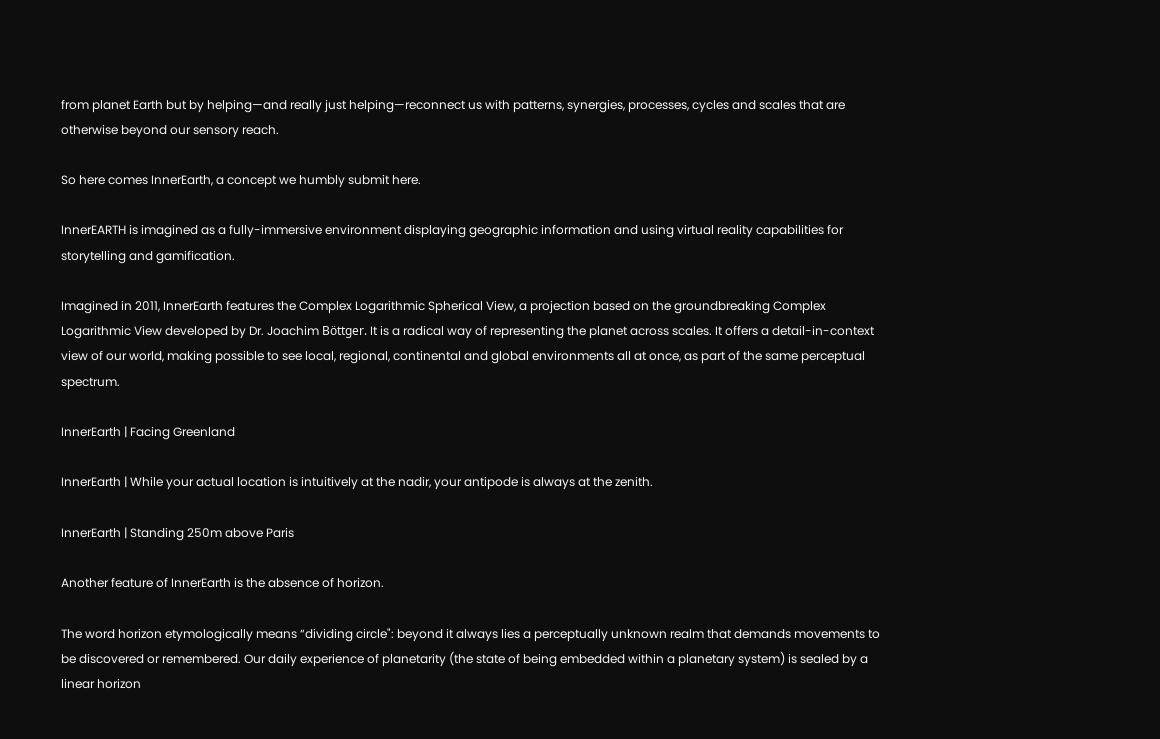from planet Earth but by helping—and really just helping—reconnect us with patterns, synergies, processes, cycles and scales that are otherwise beyond our sensory reach.

So here comes InnerEarth, a concept we humbly submit here.

InnerEARTH is imagined as a fully-immersive environment displaying geographic information and using virtual reality capabilities for storytelling and gamification.

Imagined in 2011, InnerEarth features the Complex Logarithmic Spherical View, a projection based on the groundbreaking Complex Logarithmic View developed by Dr. Joachim Böttger. It is a radical way of representing the planet across scales. It offers a detail-in-context view of our world, making possible to see local, regional, continental and global environments all at once, as part of the same perceptual spectrum.

InnerEarth | Facing Greenland

InnerEarth | While your actual location is intuitively at the nadir, your antipode is always at the zenith.

InnerEarth | Standing 250m above Paris

Another feature of InnerEarth is the absence of horizon.

The word horizon etymologically means “dividing circle": beyond it always lies a perceptually unknown realm that demands movements to be discovered or remembered. Our daily experience of planetarity (the state of being embedded within a planetary system) is sealed by a linear horizon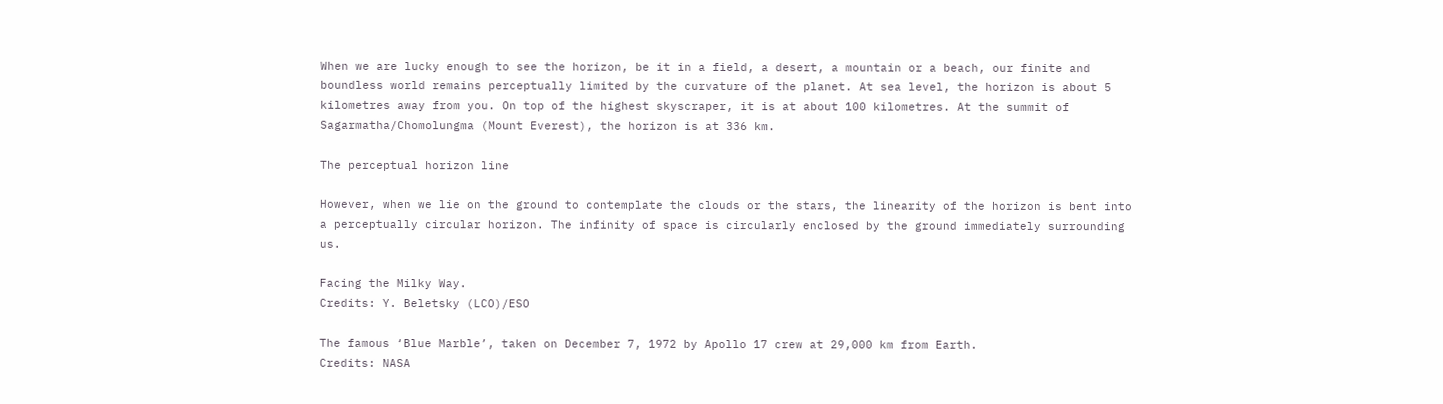When we are lucky enough to see the horizon, be it in a field, a desert, a mountain or a beach, our finite and boundless world remains perceptually limited by the curvature of the planet. At sea level, the horizon is about 5 kilometres away from you. On top of the highest skyscraper, it is at about 100 kilometres. At the summit of Sagarmatha/Chomolungma (Mount Everest), the horizon is at 336 km.

The perceptual horizon line

However, when we lie on the ground to contemplate the clouds or the stars, the linearity of the horizon is bent into a perceptually circular horizon. The infinity of space is circularly enclosed by the ground immediately surrounding us.

Facing the Milky Way.
Credits: Y. Beletsky (LCO)/ESO

The famous ‘Blue Marble’, taken on December 7, 1972 by Apollo 17 crew at 29,000 km from Earth.
Credits: NASA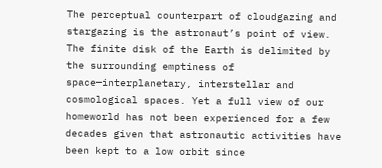The perceptual counterpart of cloudgazing and stargazing is the astronaut’s point of view. The finite disk of the Earth is delimited by the surrounding emptiness of space—interplanetary, interstellar and cosmological spaces. Yet a full view of our homeworld has not been experienced for a few decades given that astronautic activities have been kept to a low orbit since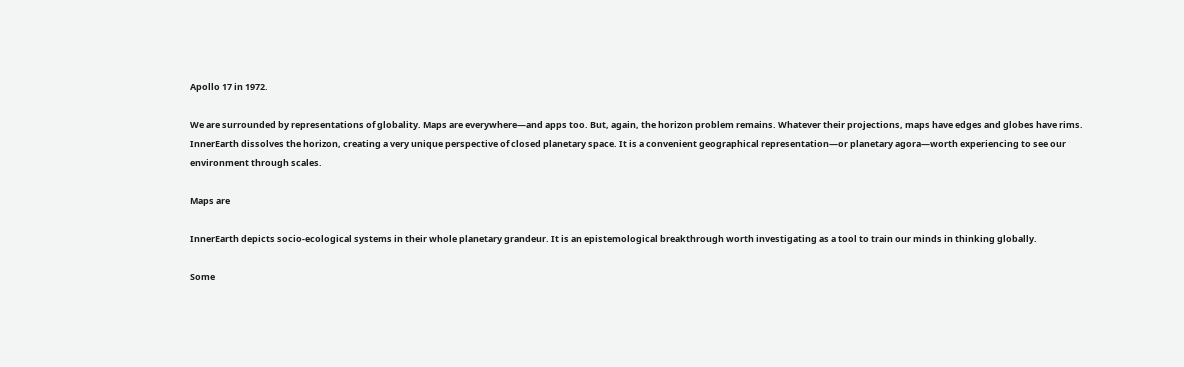Apollo 17 in 1972.

We are surrounded by representations of globality. Maps are everywhere—and apps too. But, again, the horizon problem remains. Whatever their projections, maps have edges and globes have rims. InnerEarth dissolves the horizon, creating a very unique perspective of closed planetary space. It is a convenient geographical representation—or planetary agora—worth experiencing to see our environment through scales.

Maps are

InnerEarth depicts socio-ecological systems in their whole planetary grandeur. It is an epistemological breakthrough worth investigating as a tool to train our minds in thinking globally.

Some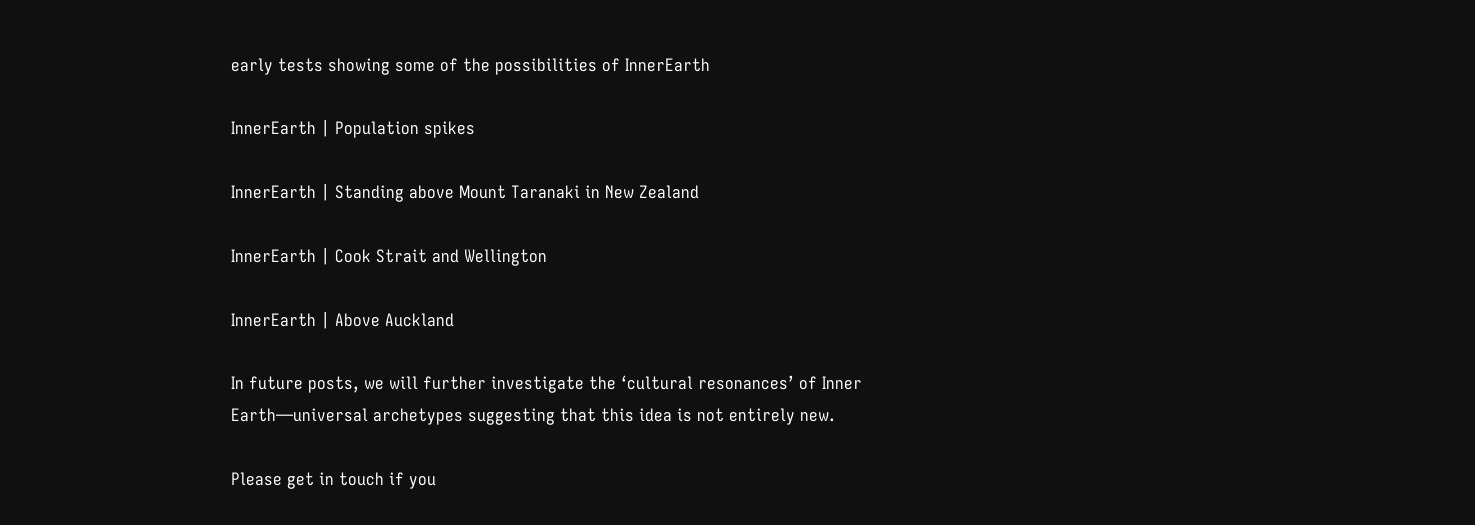early tests showing some of the possibilities of InnerEarth

InnerEarth | Population spikes

InnerEarth | Standing above Mount Taranaki in New Zealand

InnerEarth | Cook Strait and Wellington

InnerEarth | Above Auckland

In future posts, we will further investigate the ‘cultural resonances’ of Inner Earth—universal archetypes suggesting that this idea is not entirely new.

Please get in touch if you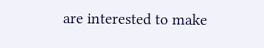are interested to make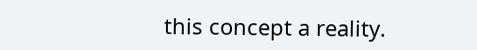this concept a reality.